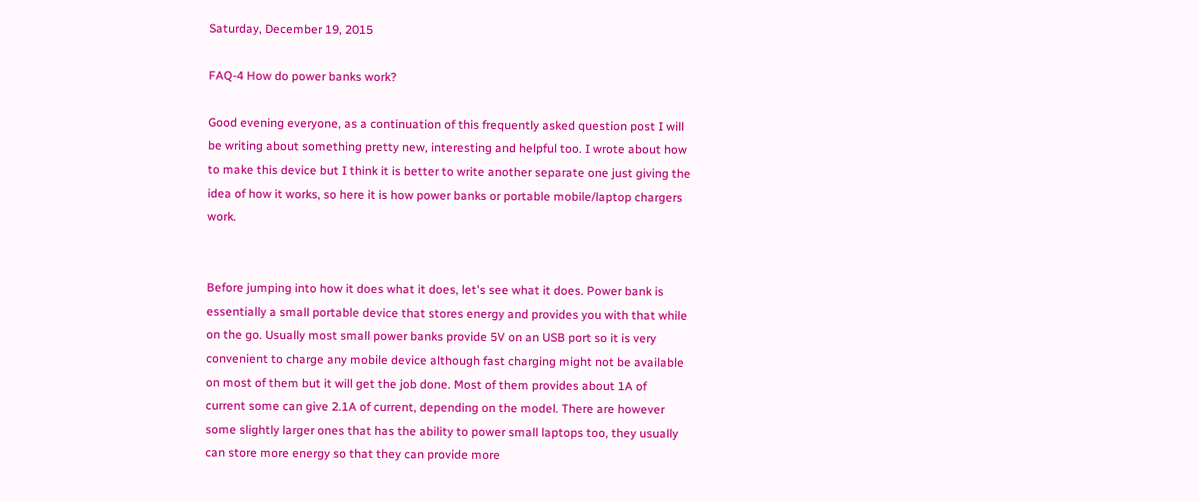Saturday, December 19, 2015

FAQ-4 How do power banks work?

Good evening everyone, as a continuation of this frequently asked question post I will be writing about something pretty new, interesting and helpful too. I wrote about how to make this device but I think it is better to write another separate one just giving the idea of how it works, so here it is how power banks or portable mobile/laptop chargers work.


Before jumping into how it does what it does, let's see what it does. Power bank is essentially a small portable device that stores energy and provides you with that while on the go. Usually most small power banks provide 5V on an USB port so it is very convenient to charge any mobile device although fast charging might not be available on most of them but it will get the job done. Most of them provides about 1A of current some can give 2.1A of current, depending on the model. There are however some slightly larger ones that has the ability to power small laptops too, they usually can store more energy so that they can provide more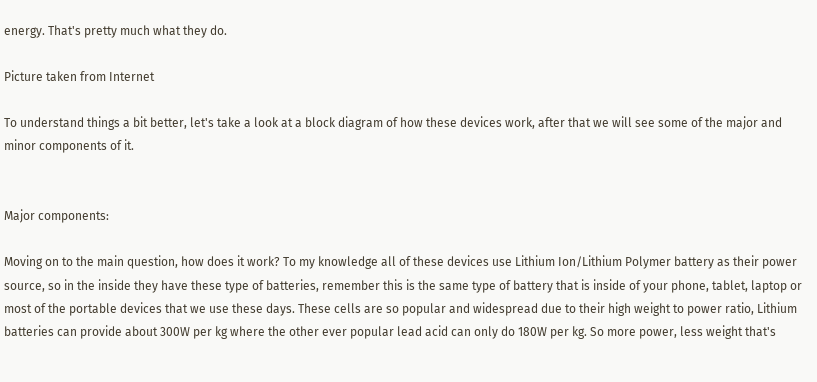energy. That's pretty much what they do.

Picture taken from Internet

To understand things a bit better, let's take a look at a block diagram of how these devices work, after that we will see some of the major and minor components of it.


Major components:

Moving on to the main question, how does it work? To my knowledge all of these devices use Lithium Ion/Lithium Polymer battery as their power source, so in the inside they have these type of batteries, remember this is the same type of battery that is inside of your phone, tablet, laptop or most of the portable devices that we use these days. These cells are so popular and widespread due to their high weight to power ratio, Lithium batteries can provide about 300W per kg where the other ever popular lead acid can only do 180W per kg. So more power, less weight that's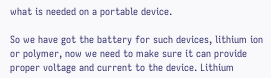what is needed on a portable device.

So we have got the battery for such devices, lithium ion or polymer, now we need to make sure it can provide proper voltage and current to the device. Lithium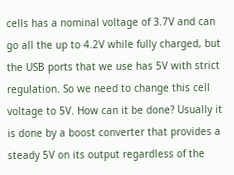cells has a nominal voltage of 3.7V and can go all the up to 4.2V while fully charged, but the USB ports that we use has 5V with strict regulation. So we need to change this cell voltage to 5V. How can it be done? Usually it is done by a boost converter that provides a steady 5V on its output regardless of the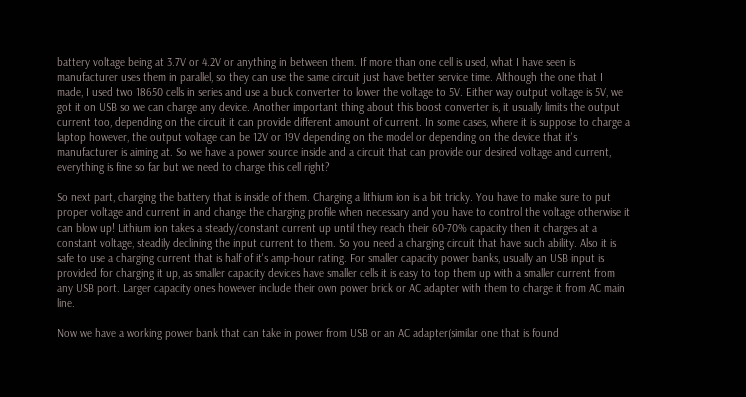battery voltage being at 3.7V or 4.2V or anything in between them. If more than one cell is used, what I have seen is manufacturer uses them in parallel, so they can use the same circuit just have better service time. Although the one that I made, I used two 18650 cells in series and use a buck converter to lower the voltage to 5V. Either way output voltage is 5V, we got it on USB so we can charge any device. Another important thing about this boost converter is, it usually limits the output current too, depending on the circuit it can provide different amount of current. In some cases, where it is suppose to charge a laptop however, the output voltage can be 12V or 19V depending on the model or depending on the device that it's manufacturer is aiming at. So we have a power source inside and a circuit that can provide our desired voltage and current, everything is fine so far but we need to charge this cell right?

So next part, charging the battery that is inside of them. Charging a lithium ion is a bit tricky. You have to make sure to put proper voltage and current in and change the charging profile when necessary and you have to control the voltage otherwise it can blow up! Lithium ion takes a steady/constant current up until they reach their 60-70% capacity then it charges at a constant voltage, steadily declining the input current to them. So you need a charging circuit that have such ability. Also it is safe to use a charging current that is half of it's amp-hour rating. For smaller capacity power banks, usually an USB input is provided for charging it up, as smaller capacity devices have smaller cells it is easy to top them up with a smaller current from any USB port. Larger capacity ones however include their own power brick or AC adapter with them to charge it from AC main line.

Now we have a working power bank that can take in power from USB or an AC adapter(similar one that is found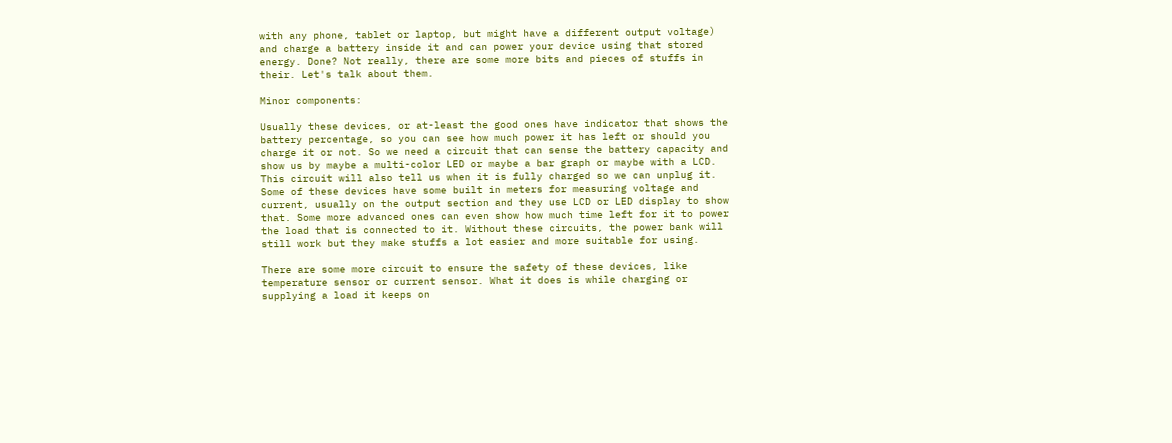with any phone, tablet or laptop, but might have a different output voltage) and charge a battery inside it and can power your device using that stored energy. Done? Not really, there are some more bits and pieces of stuffs in their. Let's talk about them.

Minor components:

Usually these devices, or at-least the good ones have indicator that shows the battery percentage, so you can see how much power it has left or should you charge it or not. So we need a circuit that can sense the battery capacity and show us by maybe a multi-color LED or maybe a bar graph or maybe with a LCD. This circuit will also tell us when it is fully charged so we can unplug it. Some of these devices have some built in meters for measuring voltage and current, usually on the output section and they use LCD or LED display to show that. Some more advanced ones can even show how much time left for it to power the load that is connected to it. Without these circuits, the power bank will still work but they make stuffs a lot easier and more suitable for using.

There are some more circuit to ensure the safety of these devices, like temperature sensor or current sensor. What it does is while charging or supplying a load it keeps on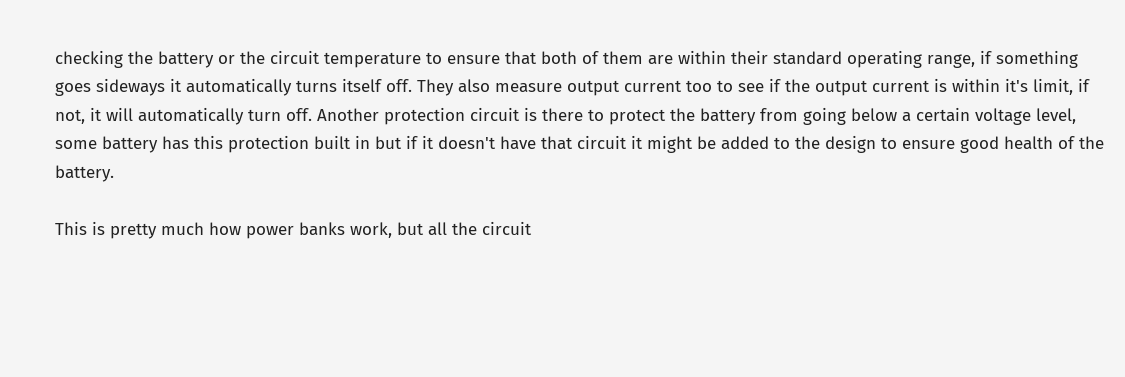checking the battery or the circuit temperature to ensure that both of them are within their standard operating range, if something goes sideways it automatically turns itself off. They also measure output current too to see if the output current is within it's limit, if not, it will automatically turn off. Another protection circuit is there to protect the battery from going below a certain voltage level, some battery has this protection built in but if it doesn't have that circuit it might be added to the design to ensure good health of the battery.

This is pretty much how power banks work, but all the circuit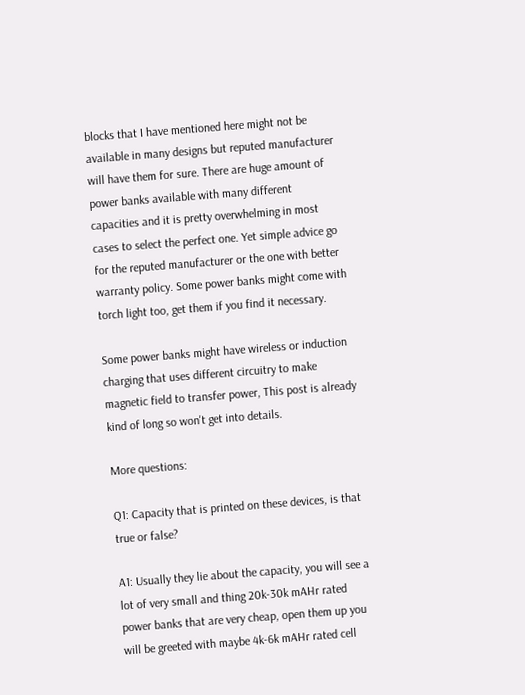blocks that I have mentioned here might not be available in many designs but reputed manufacturer will have them for sure. There are huge amount of power banks available with many different capacities and it is pretty overwhelming in most cases to select the perfect one. Yet simple advice go for the reputed manufacturer or the one with better warranty policy. Some power banks might come with torch light too, get them if you find it necessary.

Some power banks might have wireless or induction charging that uses different circuitry to make magnetic field to transfer power, This post is already kind of long so won't get into details.

More questions:

Q1: Capacity that is printed on these devices, is that true or false?

A1: Usually they lie about the capacity, you will see a lot of very small and thing 20k-30k mAHr rated power banks that are very cheap, open them up you will be greeted with maybe 4k-6k mAHr rated cell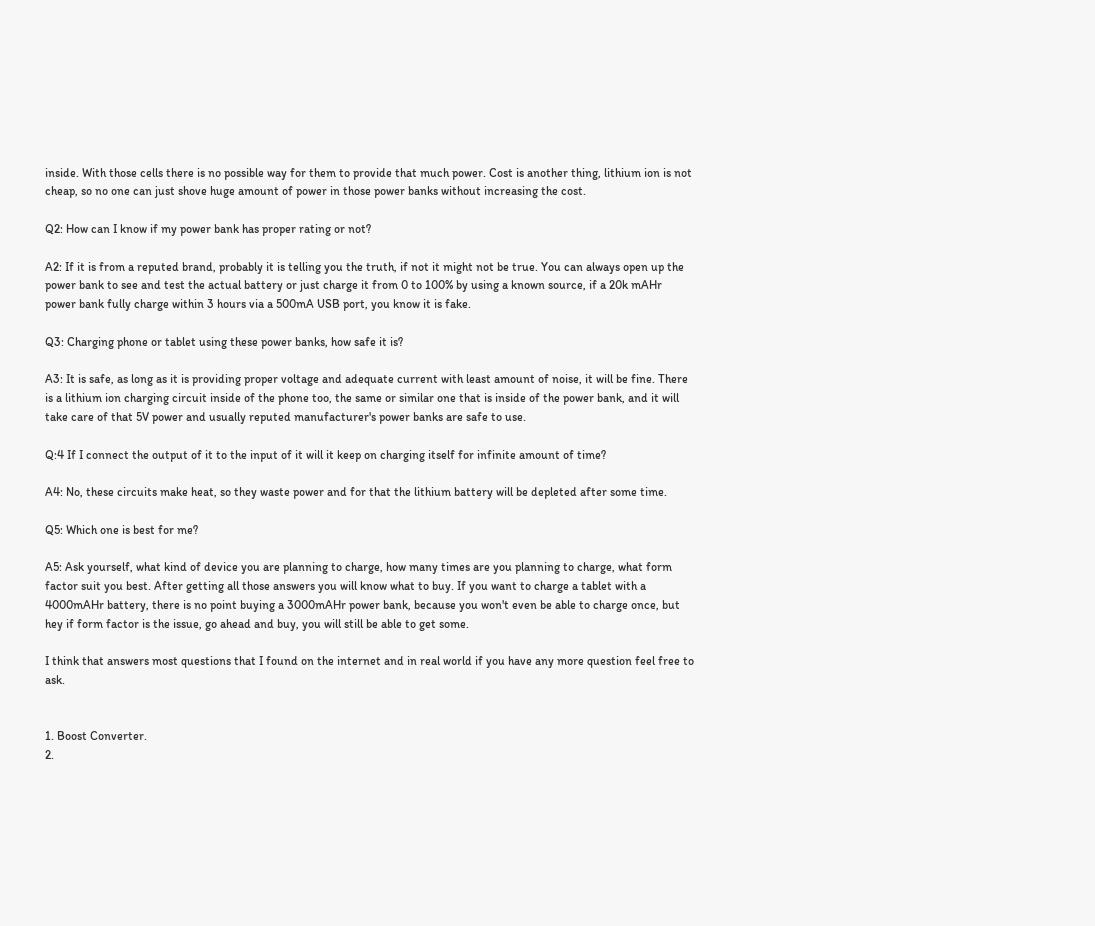inside. With those cells there is no possible way for them to provide that much power. Cost is another thing, lithium ion is not cheap, so no one can just shove huge amount of power in those power banks without increasing the cost.

Q2: How can I know if my power bank has proper rating or not?

A2: If it is from a reputed brand, probably it is telling you the truth, if not it might not be true. You can always open up the power bank to see and test the actual battery or just charge it from 0 to 100% by using a known source, if a 20k mAHr power bank fully charge within 3 hours via a 500mA USB port, you know it is fake.

Q3: Charging phone or tablet using these power banks, how safe it is?

A3: It is safe, as long as it is providing proper voltage and adequate current with least amount of noise, it will be fine. There is a lithium ion charging circuit inside of the phone too, the same or similar one that is inside of the power bank, and it will take care of that 5V power and usually reputed manufacturer's power banks are safe to use.

Q:4 If I connect the output of it to the input of it will it keep on charging itself for infinite amount of time?

A4: No, these circuits make heat, so they waste power and for that the lithium battery will be depleted after some time.

Q5: Which one is best for me?

A5: Ask yourself, what kind of device you are planning to charge, how many times are you planning to charge, what form factor suit you best. After getting all those answers you will know what to buy. If you want to charge a tablet with a 4000mAHr battery, there is no point buying a 3000mAHr power bank, because you won't even be able to charge once, but hey if form factor is the issue, go ahead and buy, you will still be able to get some.

I think that answers most questions that I found on the internet and in real world if you have any more question feel free to ask.


1. Boost Converter.
2.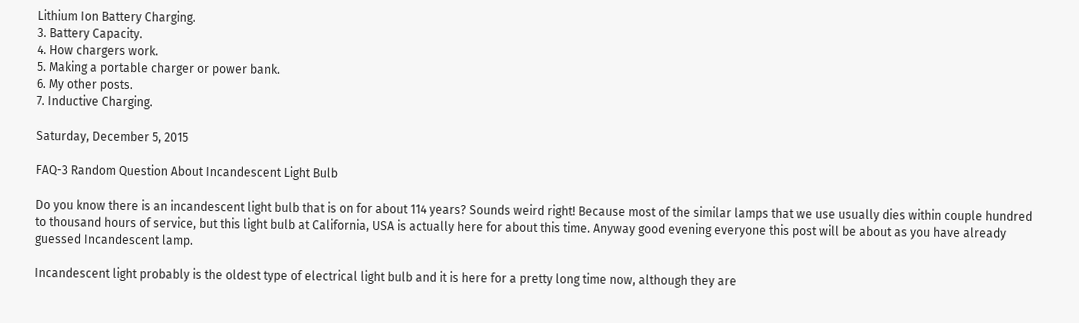Lithium Ion Battery Charging.
3. Battery Capacity.
4. How chargers work.
5. Making a portable charger or power bank.
6. My other posts.
7. Inductive Charging.

Saturday, December 5, 2015

FAQ-3 Random Question About Incandescent Light Bulb

Do you know there is an incandescent light bulb that is on for about 114 years? Sounds weird right! Because most of the similar lamps that we use usually dies within couple hundred to thousand hours of service, but this light bulb at California, USA is actually here for about this time. Anyway good evening everyone this post will be about as you have already guessed Incandescent lamp.

Incandescent light probably is the oldest type of electrical light bulb and it is here for a pretty long time now, although they are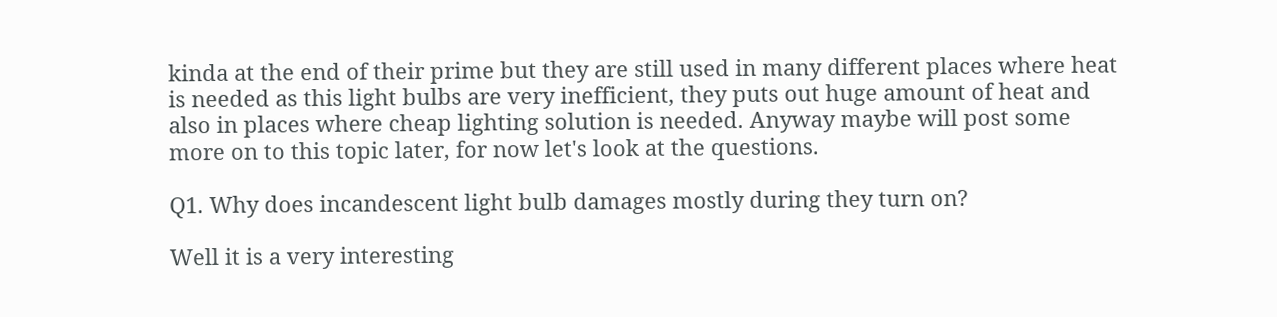kinda at the end of their prime but they are still used in many different places where heat is needed as this light bulbs are very inefficient, they puts out huge amount of heat and also in places where cheap lighting solution is needed. Anyway maybe will post some more on to this topic later, for now let's look at the questions.

Q1. Why does incandescent light bulb damages mostly during they turn on?

Well it is a very interesting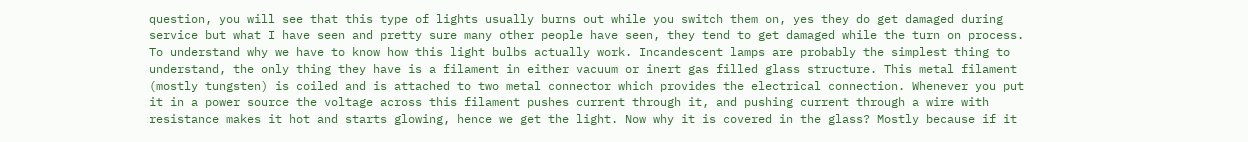question, you will see that this type of lights usually burns out while you switch them on, yes they do get damaged during service but what I have seen and pretty sure many other people have seen, they tend to get damaged while the turn on process. To understand why we have to know how this light bulbs actually work. Incandescent lamps are probably the simplest thing to understand, the only thing they have is a filament in either vacuum or inert gas filled glass structure. This metal filament (mostly tungsten) is coiled and is attached to two metal connector which provides the electrical connection. Whenever you put it in a power source the voltage across this filament pushes current through it, and pushing current through a wire with resistance makes it hot and starts glowing, hence we get the light. Now why it is covered in the glass? Mostly because if it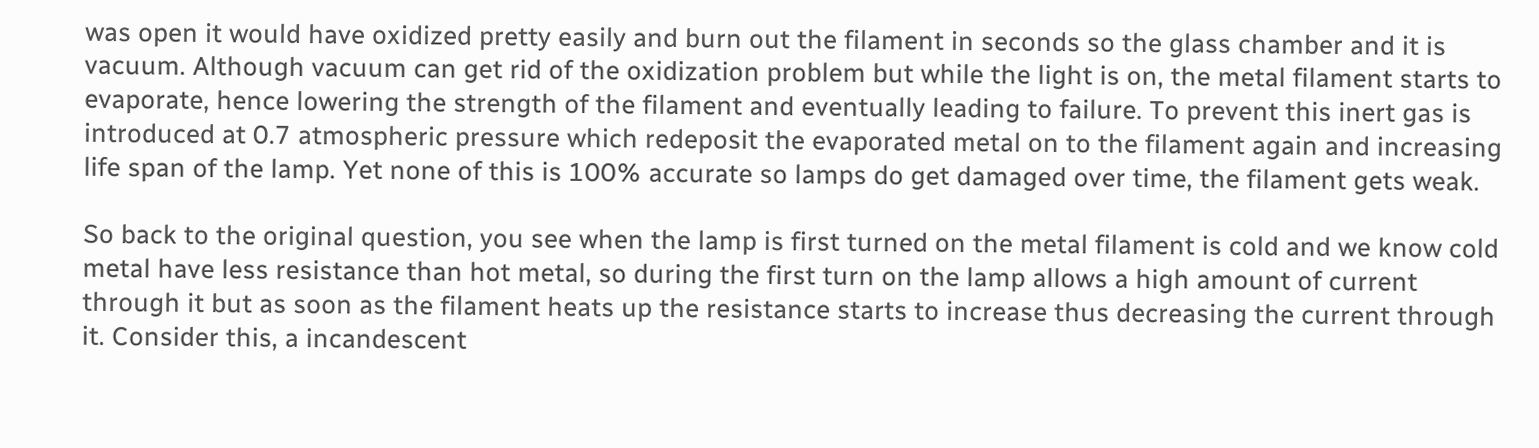was open it would have oxidized pretty easily and burn out the filament in seconds so the glass chamber and it is vacuum. Although vacuum can get rid of the oxidization problem but while the light is on, the metal filament starts to evaporate, hence lowering the strength of the filament and eventually leading to failure. To prevent this inert gas is introduced at 0.7 atmospheric pressure which redeposit the evaporated metal on to the filament again and increasing life span of the lamp. Yet none of this is 100% accurate so lamps do get damaged over time, the filament gets weak.

So back to the original question, you see when the lamp is first turned on the metal filament is cold and we know cold metal have less resistance than hot metal, so during the first turn on the lamp allows a high amount of current through it but as soon as the filament heats up the resistance starts to increase thus decreasing the current through it. Consider this, a incandescent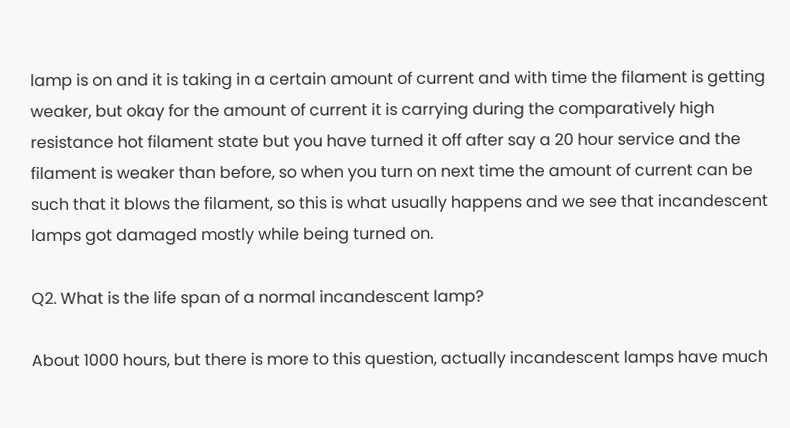lamp is on and it is taking in a certain amount of current and with time the filament is getting weaker, but okay for the amount of current it is carrying during the comparatively high resistance hot filament state but you have turned it off after say a 20 hour service and the filament is weaker than before, so when you turn on next time the amount of current can be such that it blows the filament, so this is what usually happens and we see that incandescent lamps got damaged mostly while being turned on.

Q2. What is the life span of a normal incandescent lamp?

About 1000 hours, but there is more to this question, actually incandescent lamps have much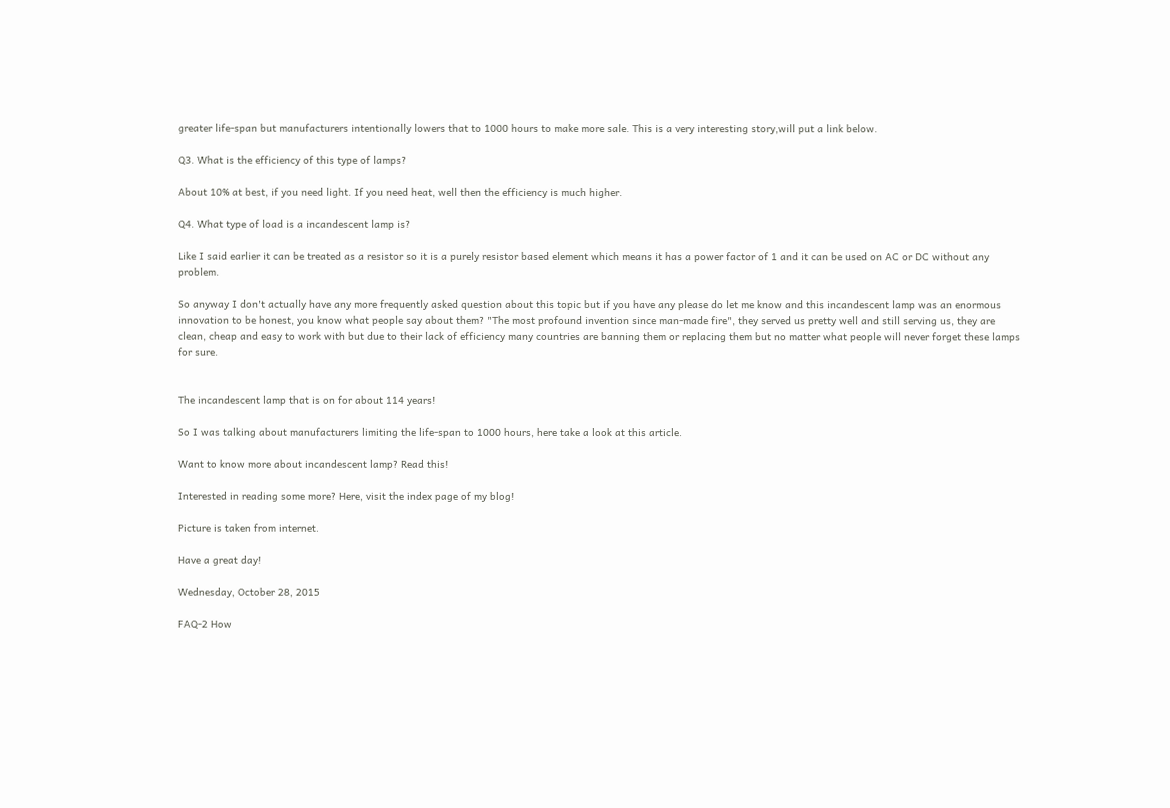greater life-span but manufacturers intentionally lowers that to 1000 hours to make more sale. This is a very interesting story,will put a link below.

Q3. What is the efficiency of this type of lamps?

About 10% at best, if you need light. If you need heat, well then the efficiency is much higher.

Q4. What type of load is a incandescent lamp is?

Like I said earlier it can be treated as a resistor so it is a purely resistor based element which means it has a power factor of 1 and it can be used on AC or DC without any problem.

So anyway I don't actually have any more frequently asked question about this topic but if you have any please do let me know and this incandescent lamp was an enormous innovation to be honest, you know what people say about them? "The most profound invention since man-made fire", they served us pretty well and still serving us, they are clean, cheap and easy to work with but due to their lack of efficiency many countries are banning them or replacing them but no matter what people will never forget these lamps for sure.


The incandescent lamp that is on for about 114 years!

So I was talking about manufacturers limiting the life-span to 1000 hours, here take a look at this article.

Want to know more about incandescent lamp? Read this!

Interested in reading some more? Here, visit the index page of my blog!

Picture is taken from internet.

Have a great day!

Wednesday, October 28, 2015

FAQ-2 How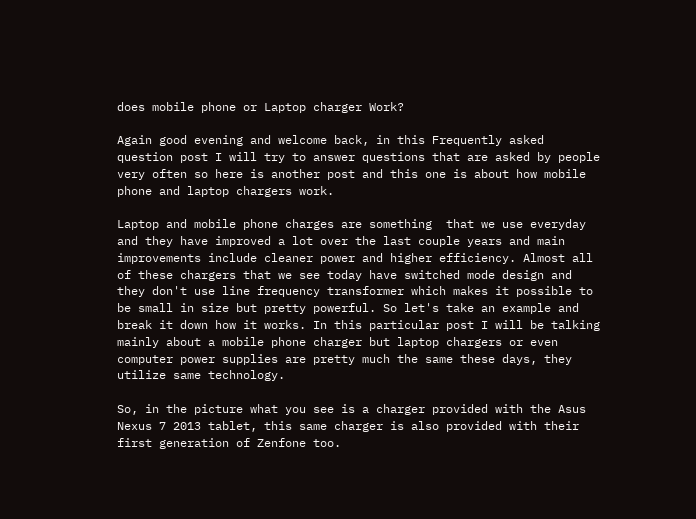does mobile phone or Laptop charger Work?

Again good evening and welcome back, in this Frequently asked question post I will try to answer questions that are asked by people very often so here is another post and this one is about how mobile phone and laptop chargers work.

Laptop and mobile phone charges are something  that we use everyday and they have improved a lot over the last couple years and main improvements include cleaner power and higher efficiency. Almost all of these chargers that we see today have switched mode design and they don't use line frequency transformer which makes it possible to be small in size but pretty powerful. So let's take an example and break it down how it works. In this particular post I will be talking mainly about a mobile phone charger but laptop chargers or even computer power supplies are pretty much the same these days, they utilize same technology.

So, in the picture what you see is a charger provided with the Asus Nexus 7 2013 tablet, this same charger is also provided with their first generation of Zenfone too.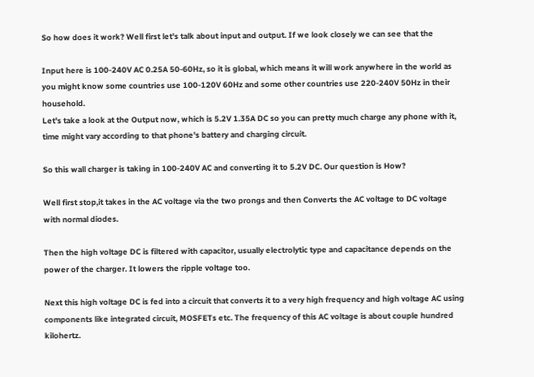So how does it work? Well first let's talk about input and output. If we look closely we can see that the

Input here is 100-240V AC 0.25A 50-60Hz, so it is global, which means it will work anywhere in the world as you might know some countries use 100-120V 60Hz and some other countries use 220-240V 50Hz in their household.
Let's take a look at the Output now, which is 5.2V 1.35A DC so you can pretty much charge any phone with it, time might vary according to that phone's battery and charging circuit.

So this wall charger is taking in 100-240V AC and converting it to 5.2V DC. Our question is How?

Well first stop,it takes in the AC voltage via the two prongs and then Converts the AC voltage to DC voltage with normal diodes.

Then the high voltage DC is filtered with capacitor, usually electrolytic type and capacitance depends on the power of the charger. It lowers the ripple voltage too.

Next this high voltage DC is fed into a circuit that converts it to a very high frequency and high voltage AC using components like integrated circuit, MOSFETs etc. The frequency of this AC voltage is about couple hundred kilohertz.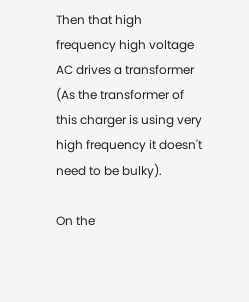Then that high frequency high voltage AC drives a transformer (As the transformer of this charger is using very high frequency it doesn't need to be bulky).

On the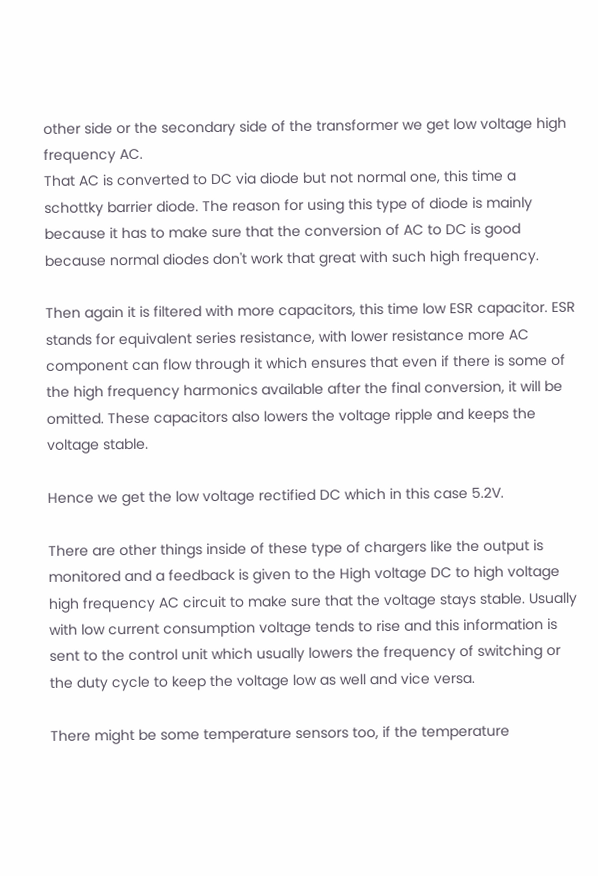other side or the secondary side of the transformer we get low voltage high frequency AC.
That AC is converted to DC via diode but not normal one, this time a schottky barrier diode. The reason for using this type of diode is mainly because it has to make sure that the conversion of AC to DC is good because normal diodes don't work that great with such high frequency.

Then again it is filtered with more capacitors, this time low ESR capacitor. ESR stands for equivalent series resistance, with lower resistance more AC component can flow through it which ensures that even if there is some of the high frequency harmonics available after the final conversion, it will be omitted. These capacitors also lowers the voltage ripple and keeps the voltage stable.

Hence we get the low voltage rectified DC which in this case 5.2V.

There are other things inside of these type of chargers like the output is monitored and a feedback is given to the High voltage DC to high voltage high frequency AC circuit to make sure that the voltage stays stable. Usually with low current consumption voltage tends to rise and this information is sent to the control unit which usually lowers the frequency of switching or the duty cycle to keep the voltage low as well and vice versa.

There might be some temperature sensors too, if the temperature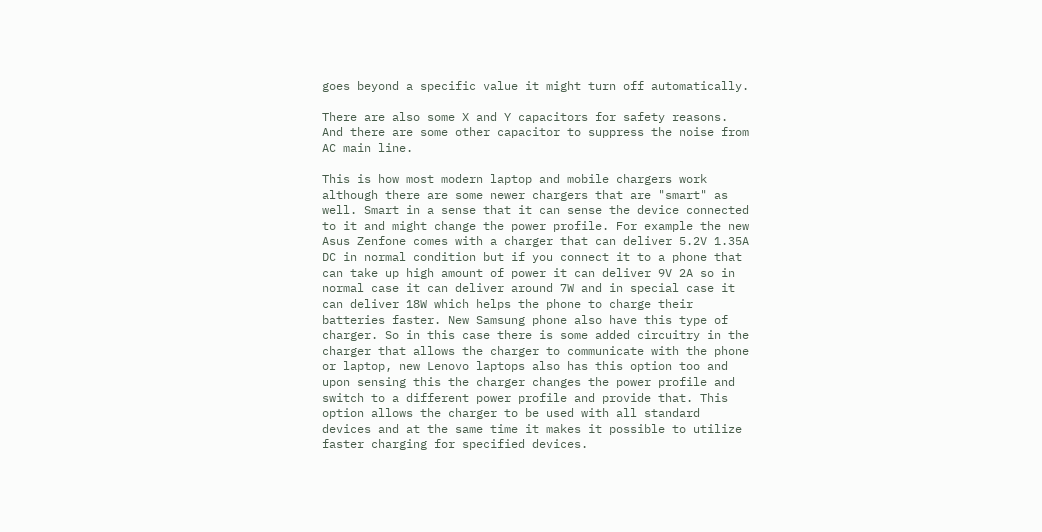goes beyond a specific value it might turn off automatically.

There are also some X and Y capacitors for safety reasons. And there are some other capacitor to suppress the noise from AC main line.

This is how most modern laptop and mobile chargers work although there are some newer chargers that are "smart" as well. Smart in a sense that it can sense the device connected to it and might change the power profile. For example the new Asus Zenfone comes with a charger that can deliver 5.2V 1.35A DC in normal condition but if you connect it to a phone that can take up high amount of power it can deliver 9V 2A so in normal case it can deliver around 7W and in special case it can deliver 18W which helps the phone to charge their batteries faster. New Samsung phone also have this type of charger. So in this case there is some added circuitry in the charger that allows the charger to communicate with the phone or laptop, new Lenovo laptops also has this option too and upon sensing this the charger changes the power profile and switch to a different power profile and provide that. This option allows the charger to be used with all standard devices and at the same time it makes it possible to utilize faster charging for specified devices.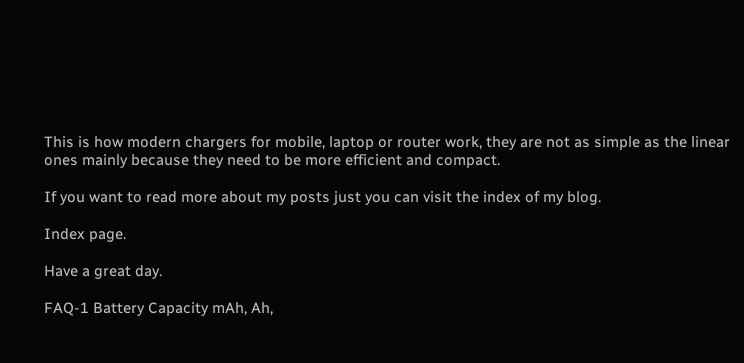This is how modern chargers for mobile, laptop or router work, they are not as simple as the linear ones mainly because they need to be more efficient and compact.

If you want to read more about my posts just you can visit the index of my blog.

Index page.

Have a great day.

FAQ-1 Battery Capacity mAh, Ah,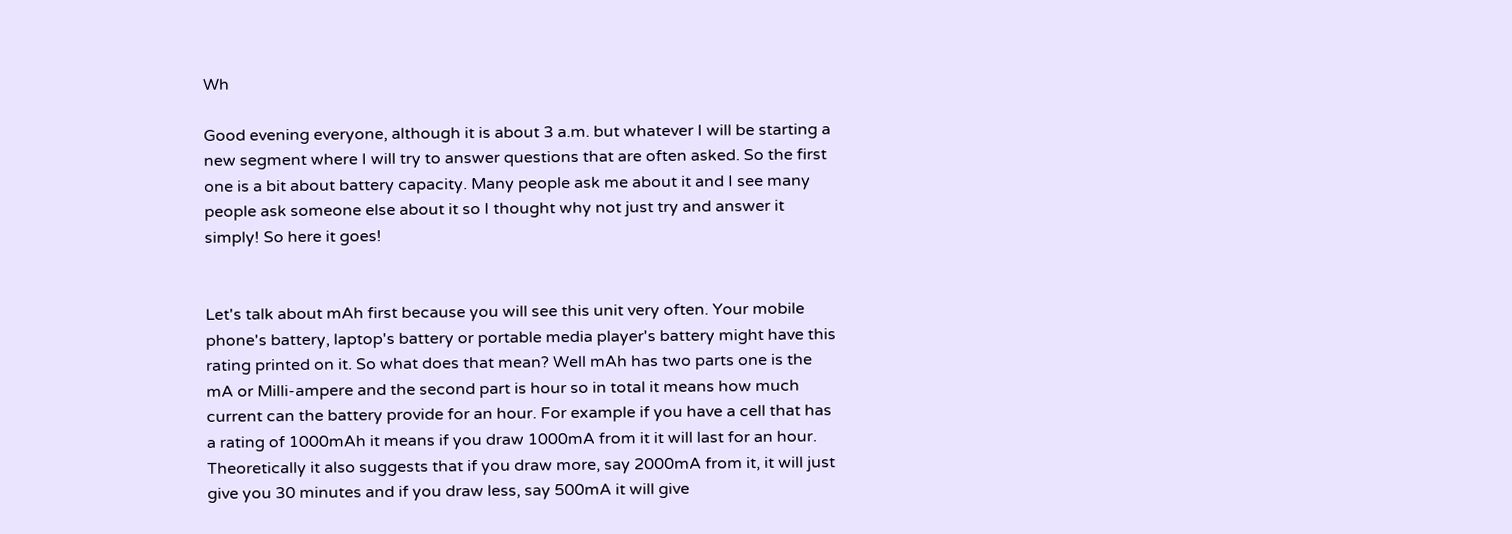Wh

Good evening everyone, although it is about 3 a.m. but whatever I will be starting a new segment where I will try to answer questions that are often asked. So the first one is a bit about battery capacity. Many people ask me about it and I see many people ask someone else about it so I thought why not just try and answer it simply! So here it goes!


Let's talk about mAh first because you will see this unit very often. Your mobile phone's battery, laptop's battery or portable media player's battery might have this rating printed on it. So what does that mean? Well mAh has two parts one is the mA or Milli-ampere and the second part is hour so in total it means how much current can the battery provide for an hour. For example if you have a cell that has a rating of 1000mAh it means if you draw 1000mA from it it will last for an hour. Theoretically it also suggests that if you draw more, say 2000mA from it, it will just give you 30 minutes and if you draw less, say 500mA it will give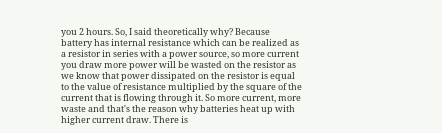you 2 hours. So, I said theoretically why? Because battery has internal resistance which can be realized as a resistor in series with a power source, so more current you draw more power will be wasted on the resistor as we know that power dissipated on the resistor is equal to the value of resistance multiplied by the square of the current that is flowing through it. So more current, more waste and that's the reason why batteries heat up with higher current draw. There is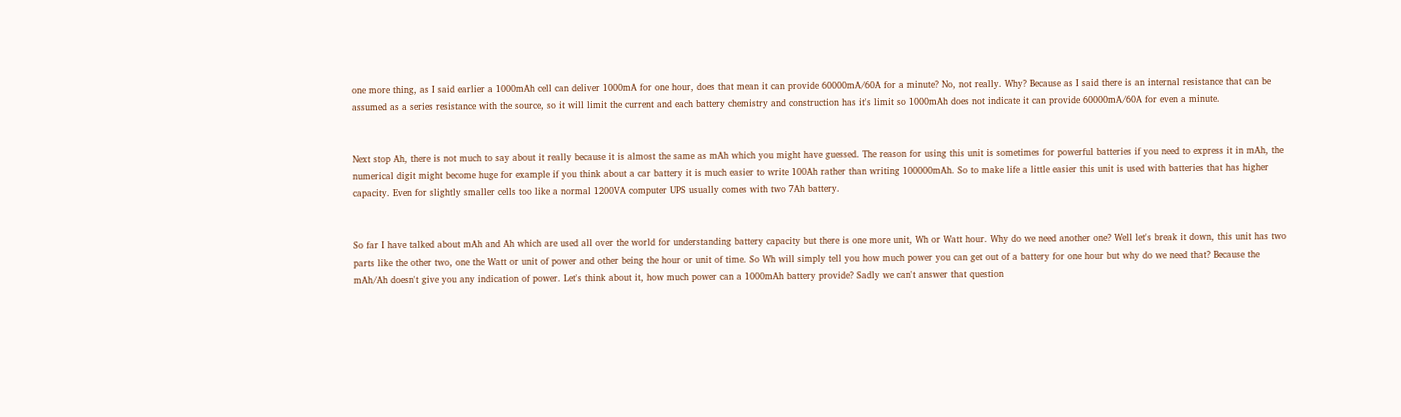one more thing, as I said earlier a 1000mAh cell can deliver 1000mA for one hour, does that mean it can provide 60000mA/60A for a minute? No, not really. Why? Because as I said there is an internal resistance that can be assumed as a series resistance with the source, so it will limit the current and each battery chemistry and construction has it's limit so 1000mAh does not indicate it can provide 60000mA/60A for even a minute.


Next stop Ah, there is not much to say about it really because it is almost the same as mAh which you might have guessed. The reason for using this unit is sometimes for powerful batteries if you need to express it in mAh, the numerical digit might become huge for example if you think about a car battery it is much easier to write 100Ah rather than writing 100000mAh. So to make life a little easier this unit is used with batteries that has higher capacity. Even for slightly smaller cells too like a normal 1200VA computer UPS usually comes with two 7Ah battery.


So far I have talked about mAh and Ah which are used all over the world for understanding battery capacity but there is one more unit, Wh or Watt hour. Why do we need another one? Well let's break it down, this unit has two parts like the other two, one the Watt or unit of power and other being the hour or unit of time. So Wh will simply tell you how much power you can get out of a battery for one hour but why do we need that? Because the mAh/Ah doesn't give you any indication of power. Let's think about it, how much power can a 1000mAh battery provide? Sadly we can't answer that question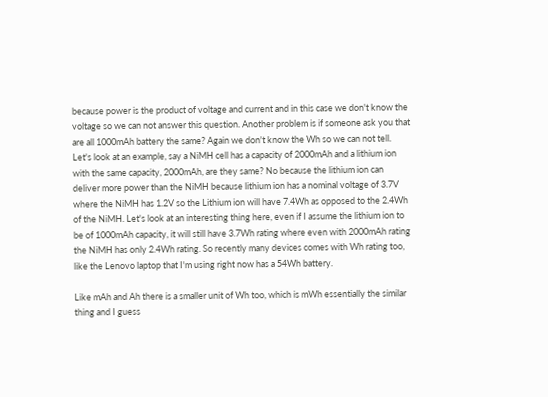because power is the product of voltage and current and in this case we don't know the voltage so we can not answer this question. Another problem is if someone ask you that are all 1000mAh battery the same? Again we don't know the Wh so we can not tell. Let's look at an example, say a NiMH cell has a capacity of 2000mAh and a lithium ion with the same capacity, 2000mAh, are they same? No because the lithium ion can deliver more power than the NiMH because lithium ion has a nominal voltage of 3.7V where the NiMH has 1.2V so the Lithium ion will have 7.4Wh as opposed to the 2.4Wh of the NiMH. Let's look at an interesting thing here, even if I assume the lithium ion to be of 1000mAh capacity, it will still have 3.7Wh rating where even with 2000mAh rating the NiMH has only 2.4Wh rating. So recently many devices comes with Wh rating too, like the Lenovo laptop that I'm using right now has a 54Wh battery.

Like mAh and Ah there is a smaller unit of Wh too, which is mWh essentially the similar thing and I guess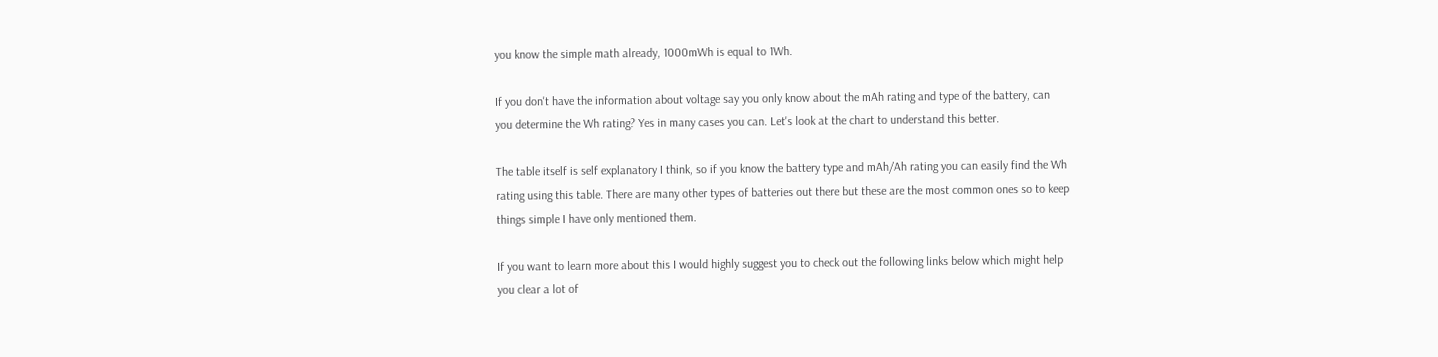you know the simple math already, 1000mWh is equal to 1Wh.

If you don't have the information about voltage say you only know about the mAh rating and type of the battery, can you determine the Wh rating? Yes in many cases you can. Let's look at the chart to understand this better.

The table itself is self explanatory I think, so if you know the battery type and mAh/Ah rating you can easily find the Wh rating using this table. There are many other types of batteries out there but these are the most common ones so to keep things simple I have only mentioned them.

If you want to learn more about this I would highly suggest you to check out the following links below which might help you clear a lot of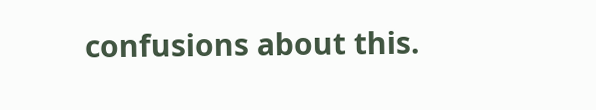confusions about this.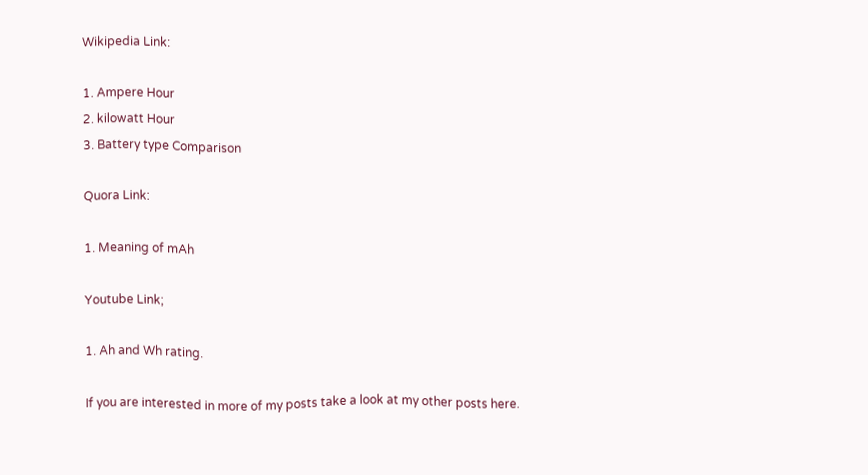Wikipedia Link:

1. Ampere Hour
2. kilowatt Hour
3. Battery type Comparison

Quora Link:

1. Meaning of mAh

Youtube Link;

1. Ah and Wh rating.

If you are interested in more of my posts take a look at my other posts here.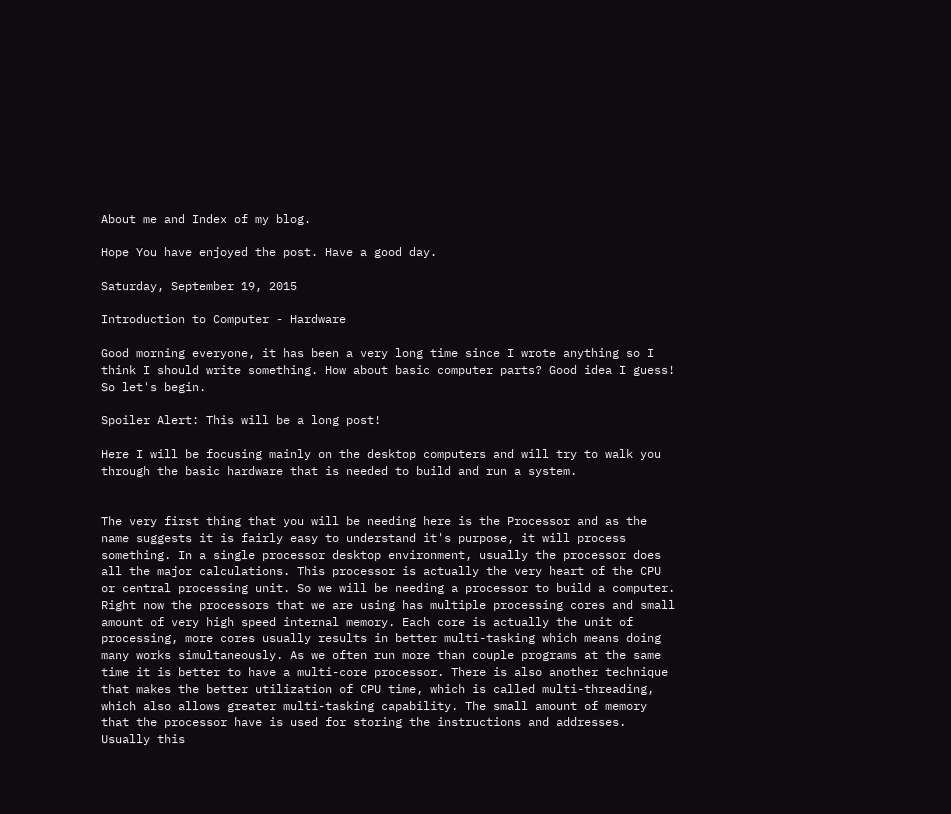About me and Index of my blog.

Hope You have enjoyed the post. Have a good day.

Saturday, September 19, 2015

Introduction to Computer - Hardware

Good morning everyone, it has been a very long time since I wrote anything so I think I should write something. How about basic computer parts? Good idea I guess! So let's begin.

Spoiler Alert: This will be a long post!

Here I will be focusing mainly on the desktop computers and will try to walk you through the basic hardware that is needed to build and run a system.


The very first thing that you will be needing here is the Processor and as the name suggests it is fairly easy to understand it's purpose, it will process something. In a single processor desktop environment, usually the processor does all the major calculations. This processor is actually the very heart of the CPU or central processing unit. So we will be needing a processor to build a computer. Right now the processors that we are using has multiple processing cores and small amount of very high speed internal memory. Each core is actually the unit of processing, more cores usually results in better multi-tasking which means doing many works simultaneously. As we often run more than couple programs at the same time it is better to have a multi-core processor. There is also another technique that makes the better utilization of CPU time, which is called multi-threading, which also allows greater multi-tasking capability. The small amount of memory that the processor have is used for storing the instructions and addresses. Usually this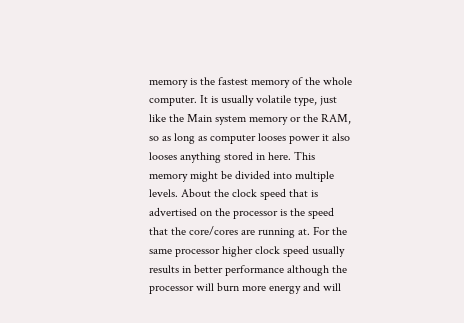memory is the fastest memory of the whole computer. It is usually volatile type, just like the Main system memory or the RAM, so as long as computer looses power it also looses anything stored in here. This memory might be divided into multiple levels. About the clock speed that is advertised on the processor is the speed that the core/cores are running at. For the same processor higher clock speed usually results in better performance although the processor will burn more energy and will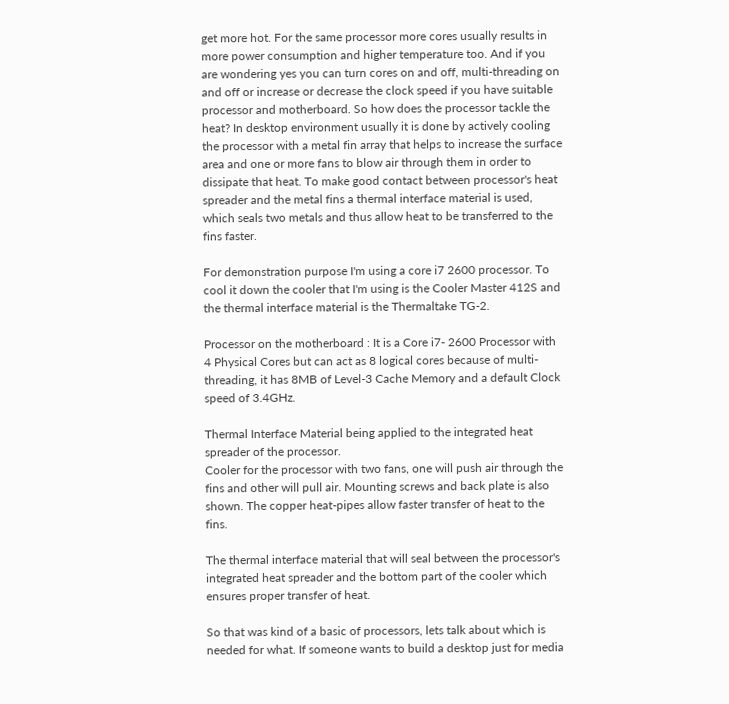get more hot. For the same processor more cores usually results in more power consumption and higher temperature too. And if you are wondering yes you can turn cores on and off, multi-threading on and off or increase or decrease the clock speed if you have suitable processor and motherboard. So how does the processor tackle the heat? In desktop environment usually it is done by actively cooling the processor with a metal fin array that helps to increase the surface area and one or more fans to blow air through them in order to dissipate that heat. To make good contact between processor's heat spreader and the metal fins a thermal interface material is used, which seals two metals and thus allow heat to be transferred to the fins faster.

For demonstration purpose I'm using a core i7 2600 processor. To cool it down the cooler that I'm using is the Cooler Master 412S and the thermal interface material is the Thermaltake TG-2.

Processor on the motherboard : It is a Core i7- 2600 Processor with 4 Physical Cores but can act as 8 logical cores because of multi-threading, it has 8MB of Level-3 Cache Memory and a default Clock speed of 3.4GHz.

Thermal Interface Material being applied to the integrated heat spreader of the processor.
Cooler for the processor with two fans, one will push air through the fins and other will pull air. Mounting screws and back plate is also shown. The copper heat-pipes allow faster transfer of heat to the fins.

The thermal interface material that will seal between the processor's integrated heat spreader and the bottom part of the cooler which ensures proper transfer of heat.

So that was kind of a basic of processors, lets talk about which is needed for what. If someone wants to build a desktop just for media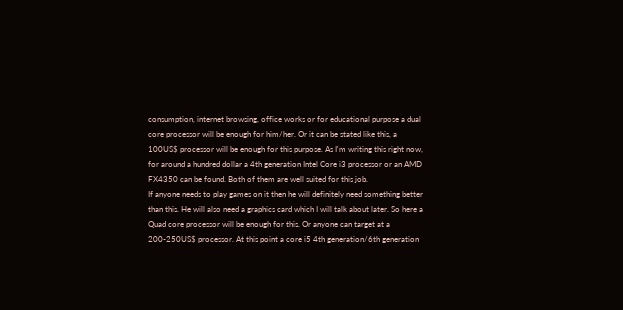consumption, internet browsing, office works or for educational purpose a dual core processor will be enough for him/her. Or it can be stated like this, a 100US$ processor will be enough for this purpose. As I'm writing this right now, for around a hundred dollar a 4th generation Intel Core i3 processor or an AMD FX4350 can be found. Both of them are well suited for this job.
If anyone needs to play games on it then he will definitely need something better than this. He will also need a graphics card which I will talk about later. So here a Quad core processor will be enough for this. Or anyone can target at a 200-250US$ processor. At this point a core i5 4th generation/6th generation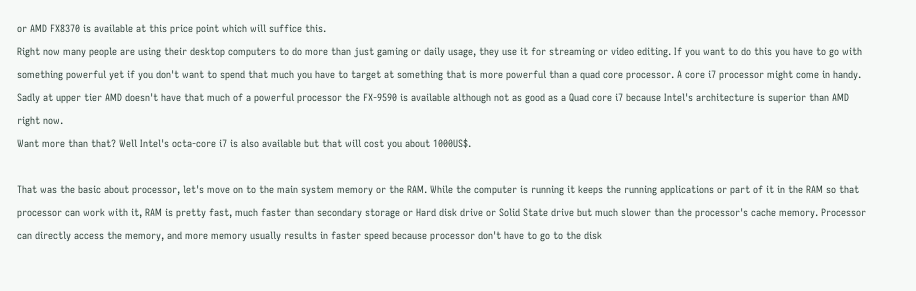or AMD FX8370 is available at this price point which will suffice this.
Right now many people are using their desktop computers to do more than just gaming or daily usage, they use it for streaming or video editing. If you want to do this you have to go with something powerful yet if you don't want to spend that much you have to target at something that is more powerful than a quad core processor. A core i7 processor might come in handy. Sadly at upper tier AMD doesn't have that much of a powerful processor the FX-9590 is available although not as good as a Quad core i7 because Intel's architecture is superior than AMD right now.
Want more than that? Well Intel's octa-core i7 is also available but that will cost you about 1000US$.

That was the basic about processor, let's move on to the main system memory or the RAM. While the computer is running it keeps the running applications or part of it in the RAM so that processor can work with it, RAM is pretty fast, much faster than secondary storage or Hard disk drive or Solid State drive but much slower than the processor's cache memory. Processor can directly access the memory, and more memory usually results in faster speed because processor don't have to go to the disk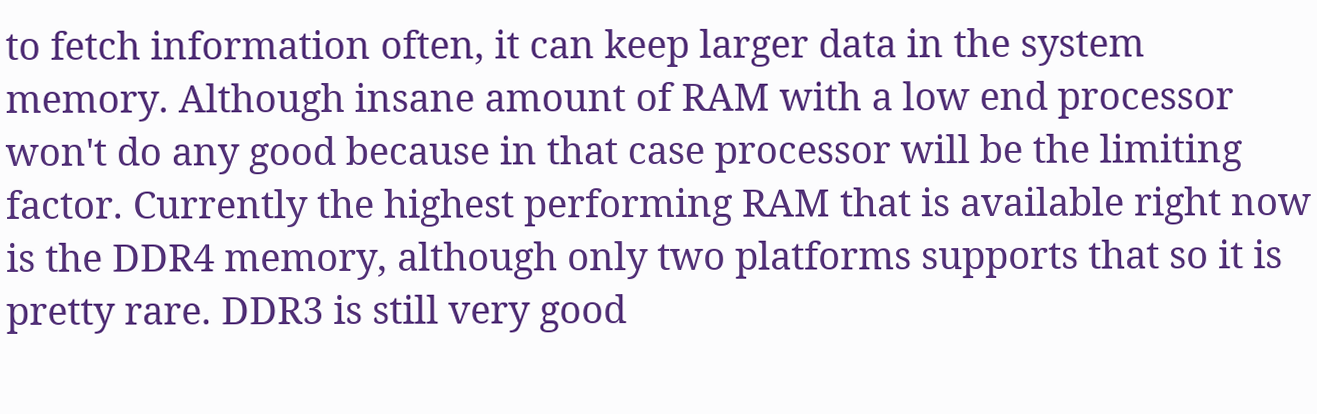to fetch information often, it can keep larger data in the system memory. Although insane amount of RAM with a low end processor won't do any good because in that case processor will be the limiting factor. Currently the highest performing RAM that is available right now is the DDR4 memory, although only two platforms supports that so it is pretty rare. DDR3 is still very good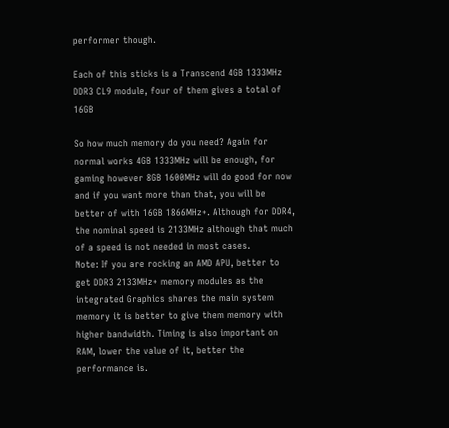performer though.

Each of this sticks is a Transcend 4GB 1333MHz DDR3 CL9 module, four of them gives a total of 16GB

So how much memory do you need? Again for normal works 4GB 1333MHz will be enough, for gaming however 8GB 1600MHz will do good for now and if you want more than that, you will be better of with 16GB 1866MHz+. Although for DDR4,  the nominal speed is 2133MHz although that much of a speed is not needed in most cases.
Note: If you are rocking an AMD APU, better to get DDR3 2133MHz+ memory modules as the integrated Graphics shares the main system memory it is better to give them memory with higher bandwidth. Timing is also important on RAM, lower the value of it, better the performance is.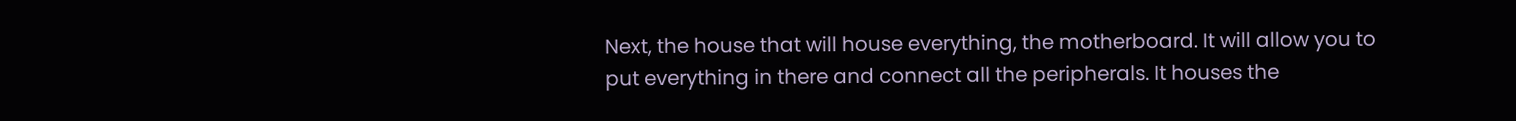Next, the house that will house everything, the motherboard. It will allow you to put everything in there and connect all the peripherals. It houses the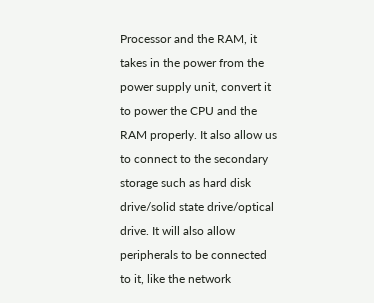Processor and the RAM, it takes in the power from the power supply unit, convert it to power the CPU and the RAM properly. It also allow us to connect to the secondary storage such as hard disk drive/solid state drive/optical drive. It will also allow peripherals to be connected to it, like the network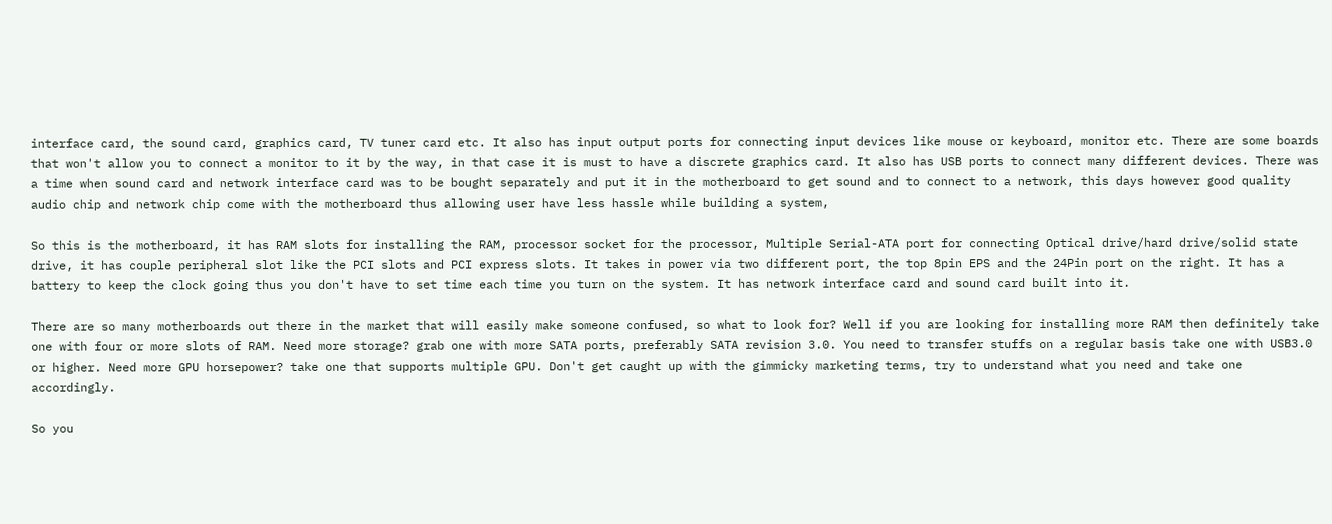interface card, the sound card, graphics card, TV tuner card etc. It also has input output ports for connecting input devices like mouse or keyboard, monitor etc. There are some boards that won't allow you to connect a monitor to it by the way, in that case it is must to have a discrete graphics card. It also has USB ports to connect many different devices. There was a time when sound card and network interface card was to be bought separately and put it in the motherboard to get sound and to connect to a network, this days however good quality audio chip and network chip come with the motherboard thus allowing user have less hassle while building a system,

So this is the motherboard, it has RAM slots for installing the RAM, processor socket for the processor, Multiple Serial-ATA port for connecting Optical drive/hard drive/solid state drive, it has couple peripheral slot like the PCI slots and PCI express slots. It takes in power via two different port, the top 8pin EPS and the 24Pin port on the right. It has a battery to keep the clock going thus you don't have to set time each time you turn on the system. It has network interface card and sound card built into it.

There are so many motherboards out there in the market that will easily make someone confused, so what to look for? Well if you are looking for installing more RAM then definitely take one with four or more slots of RAM. Need more storage? grab one with more SATA ports, preferably SATA revision 3.0. You need to transfer stuffs on a regular basis take one with USB3.0 or higher. Need more GPU horsepower? take one that supports multiple GPU. Don't get caught up with the gimmicky marketing terms, try to understand what you need and take one accordingly.

So you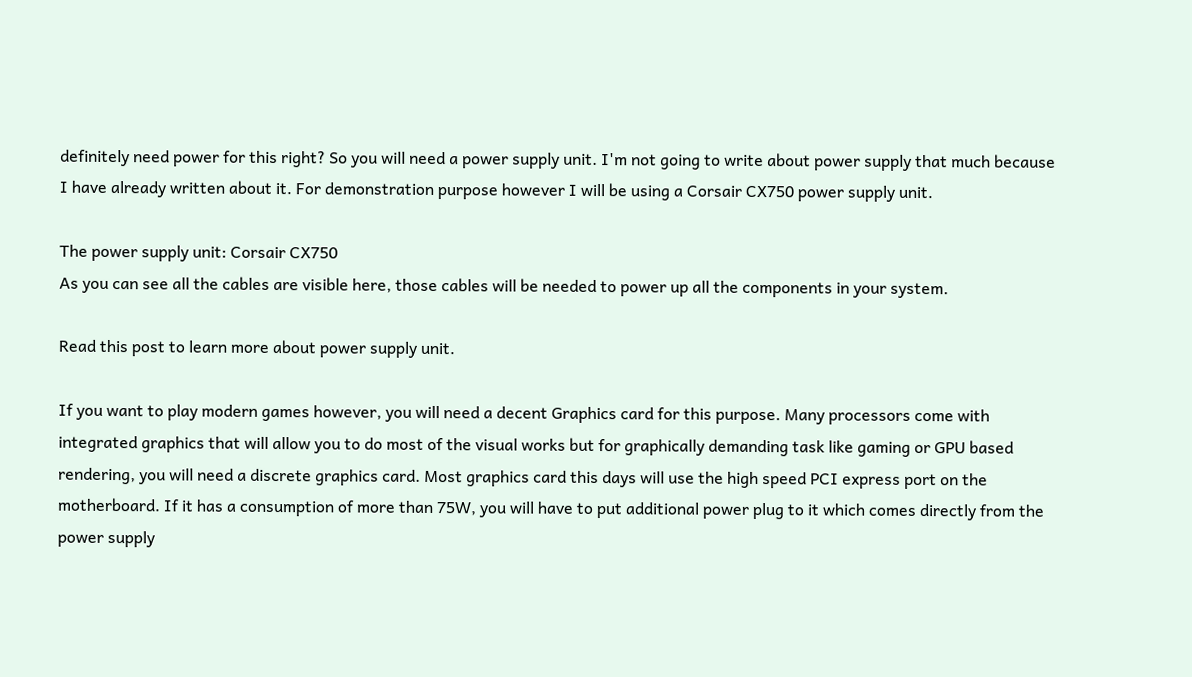definitely need power for this right? So you will need a power supply unit. I'm not going to write about power supply that much because I have already written about it. For demonstration purpose however I will be using a Corsair CX750 power supply unit.

The power supply unit: Corsair CX750
As you can see all the cables are visible here, those cables will be needed to power up all the components in your system.

Read this post to learn more about power supply unit.

If you want to play modern games however, you will need a decent Graphics card for this purpose. Many processors come with integrated graphics that will allow you to do most of the visual works but for graphically demanding task like gaming or GPU based rendering, you will need a discrete graphics card. Most graphics card this days will use the high speed PCI express port on the motherboard. If it has a consumption of more than 75W, you will have to put additional power plug to it which comes directly from the power supply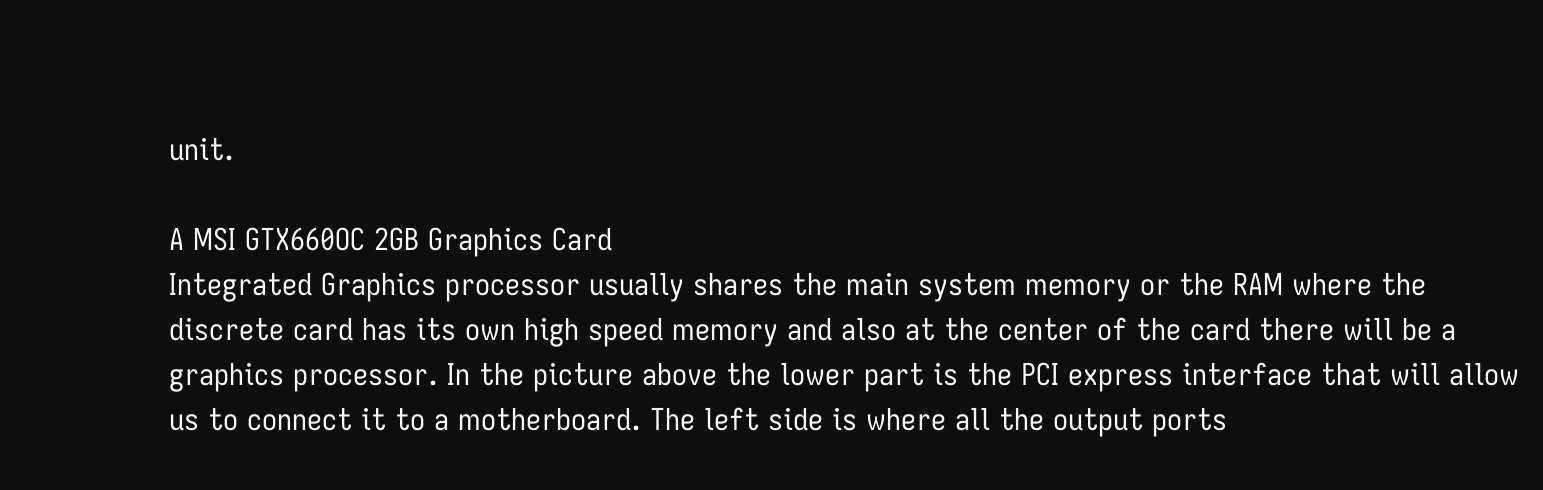unit.

A MSI GTX660OC 2GB Graphics Card
Integrated Graphics processor usually shares the main system memory or the RAM where the discrete card has its own high speed memory and also at the center of the card there will be a graphics processor. In the picture above the lower part is the PCI express interface that will allow us to connect it to a motherboard. The left side is where all the output ports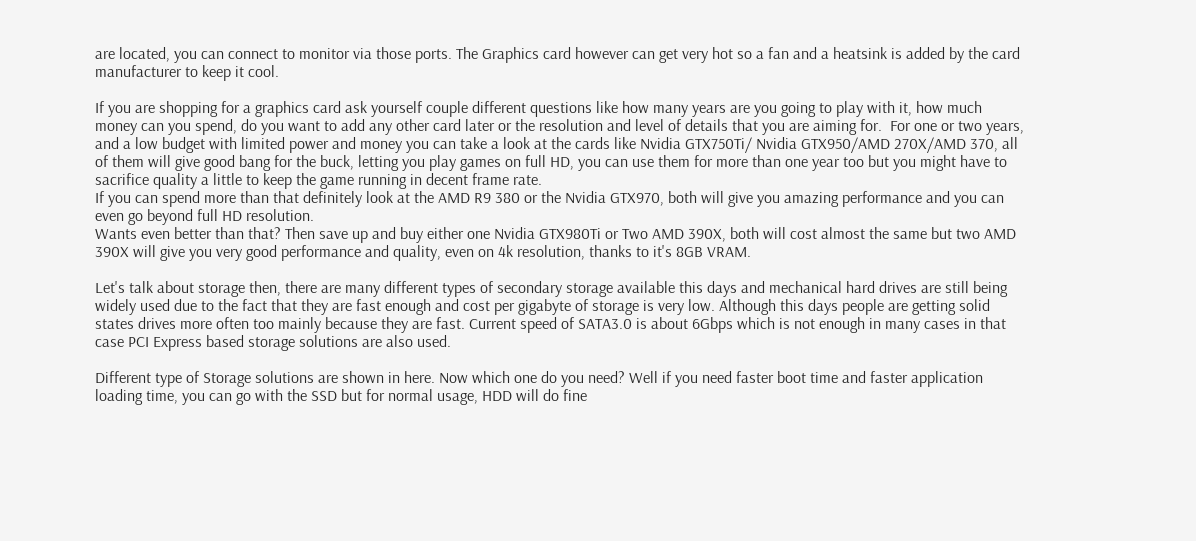are located, you can connect to monitor via those ports. The Graphics card however can get very hot so a fan and a heatsink is added by the card manufacturer to keep it cool.

If you are shopping for a graphics card ask yourself couple different questions like how many years are you going to play with it, how much money can you spend, do you want to add any other card later or the resolution and level of details that you are aiming for.  For one or two years, and a low budget with limited power and money you can take a look at the cards like Nvidia GTX750Ti/ Nvidia GTX950/AMD 270X/AMD 370, all of them will give good bang for the buck, letting you play games on full HD, you can use them for more than one year too but you might have to sacrifice quality a little to keep the game running in decent frame rate.
If you can spend more than that definitely look at the AMD R9 380 or the Nvidia GTX970, both will give you amazing performance and you can even go beyond full HD resolution.
Wants even better than that? Then save up and buy either one Nvidia GTX980Ti or Two AMD 390X, both will cost almost the same but two AMD 390X will give you very good performance and quality, even on 4k resolution, thanks to it's 8GB VRAM.

Let's talk about storage then, there are many different types of secondary storage available this days and mechanical hard drives are still being widely used due to the fact that they are fast enough and cost per gigabyte of storage is very low. Although this days people are getting solid states drives more often too mainly because they are fast. Current speed of SATA3.0 is about 6Gbps which is not enough in many cases in that case PCI Express based storage solutions are also used.

Different type of Storage solutions are shown in here. Now which one do you need? Well if you need faster boot time and faster application loading time, you can go with the SSD but for normal usage, HDD will do fine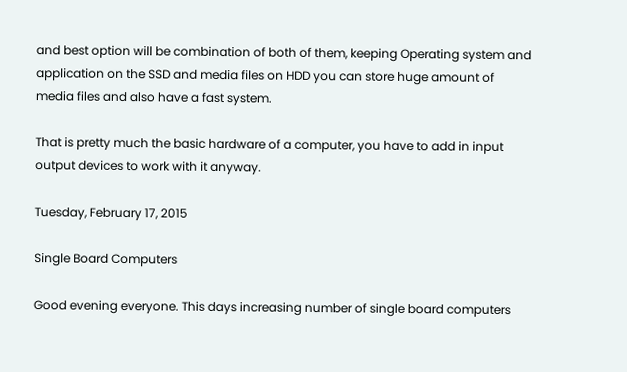and best option will be combination of both of them, keeping Operating system and application on the SSD and media files on HDD you can store huge amount of media files and also have a fast system.

That is pretty much the basic hardware of a computer, you have to add in input output devices to work with it anyway.

Tuesday, February 17, 2015

Single Board Computers

Good evening everyone. This days increasing number of single board computers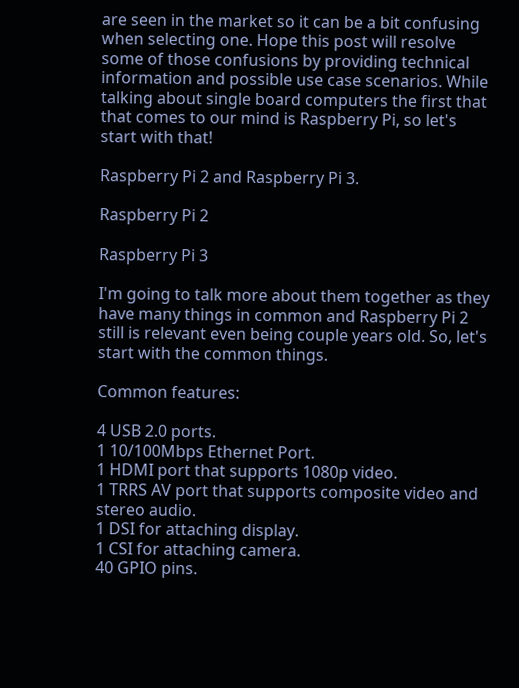are seen in the market so it can be a bit confusing when selecting one. Hope this post will resolve some of those confusions by providing technical information and possible use case scenarios. While talking about single board computers the first that that comes to our mind is Raspberry Pi, so let's start with that!

Raspberry Pi 2 and Raspberry Pi 3.

Raspberry Pi 2

Raspberry Pi 3

I'm going to talk more about them together as they have many things in common and Raspberry Pi 2 still is relevant even being couple years old. So, let's start with the common things.

Common features:

4 USB 2.0 ports.
1 10/100Mbps Ethernet Port.
1 HDMI port that supports 1080p video.
1 TRRS AV port that supports composite video and stereo audio.
1 DSI for attaching display.
1 CSI for attaching camera.
40 GPIO pins.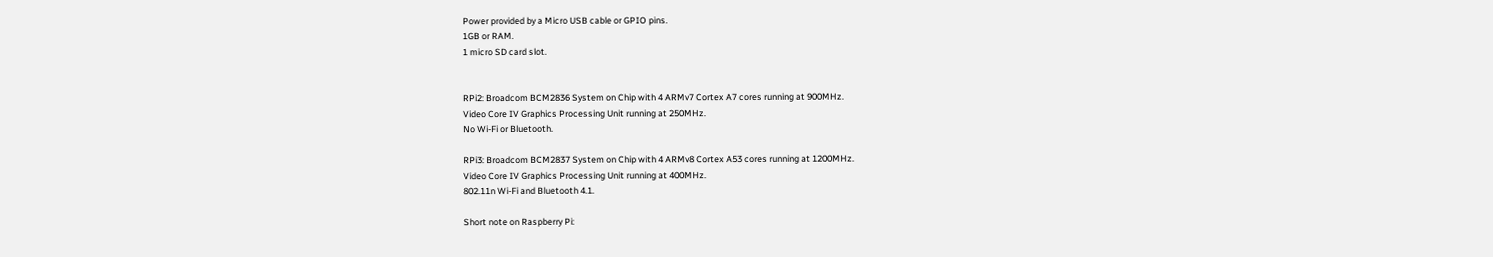Power provided by a Micro USB cable or GPIO pins.
1GB or RAM.
1 micro SD card slot.


RPi2: Broadcom BCM2836 System on Chip with 4 ARMv7 Cortex A7 cores running at 900MHz.
Video Core IV Graphics Processing Unit running at 250MHz.
No Wi-Fi or Bluetooth.

RPi3: Broadcom BCM2837 System on Chip with 4 ARMv8 Cortex A53 cores running at 1200MHz.
Video Core IV Graphics Processing Unit running at 400MHz.
802.11n Wi-Fi and Bluetooth 4.1.

Short note on Raspberry Pi: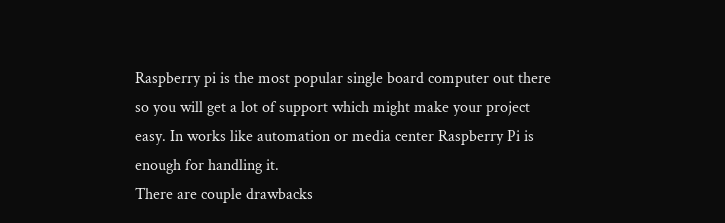Raspberry pi is the most popular single board computer out there so you will get a lot of support which might make your project easy. In works like automation or media center Raspberry Pi is enough for handling it.
There are couple drawbacks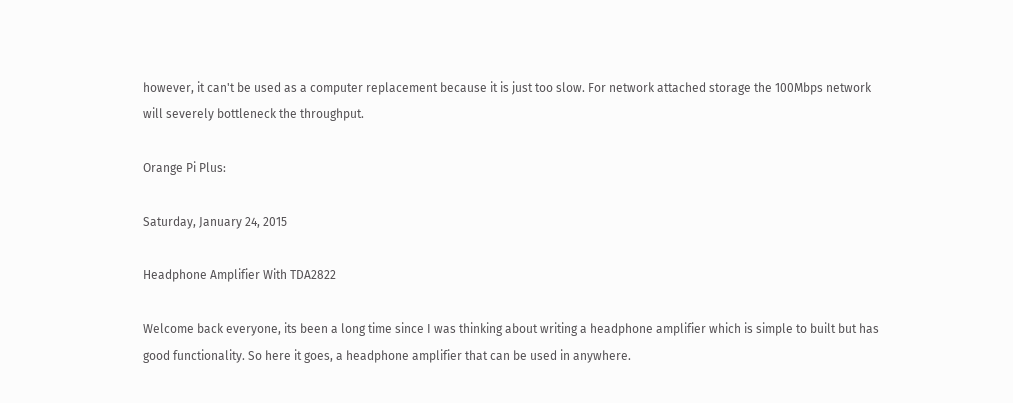however, it can't be used as a computer replacement because it is just too slow. For network attached storage the 100Mbps network will severely bottleneck the throughput.

Orange Pi Plus:

Saturday, January 24, 2015

Headphone Amplifier With TDA2822

Welcome back everyone, its been a long time since I was thinking about writing a headphone amplifier which is simple to built but has good functionality. So here it goes, a headphone amplifier that can be used in anywhere.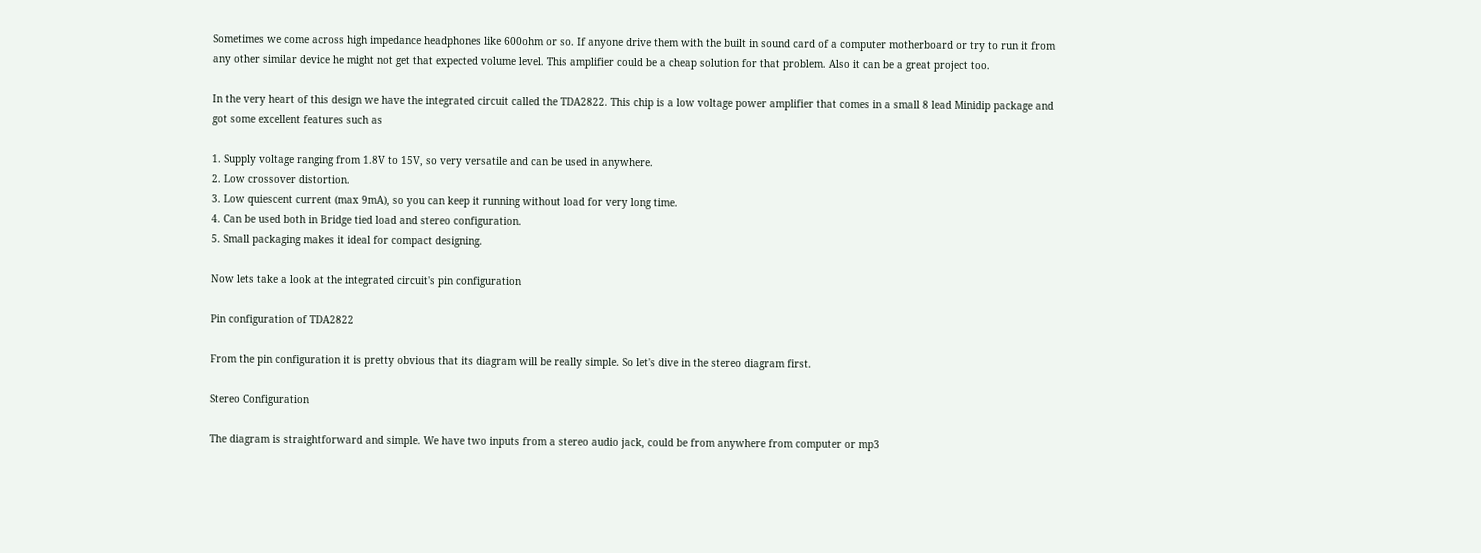Sometimes we come across high impedance headphones like 600ohm or so. If anyone drive them with the built in sound card of a computer motherboard or try to run it from any other similar device he might not get that expected volume level. This amplifier could be a cheap solution for that problem. Also it can be a great project too.

In the very heart of this design we have the integrated circuit called the TDA2822. This chip is a low voltage power amplifier that comes in a small 8 lead Minidip package and got some excellent features such as

1. Supply voltage ranging from 1.8V to 15V, so very versatile and can be used in anywhere.
2. Low crossover distortion.
3. Low quiescent current (max 9mA), so you can keep it running without load for very long time.
4. Can be used both in Bridge tied load and stereo configuration.
5. Small packaging makes it ideal for compact designing.

Now lets take a look at the integrated circuit's pin configuration

Pin configuration of TDA2822

From the pin configuration it is pretty obvious that its diagram will be really simple. So let's dive in the stereo diagram first.

Stereo Configuration

The diagram is straightforward and simple. We have two inputs from a stereo audio jack, could be from anywhere from computer or mp3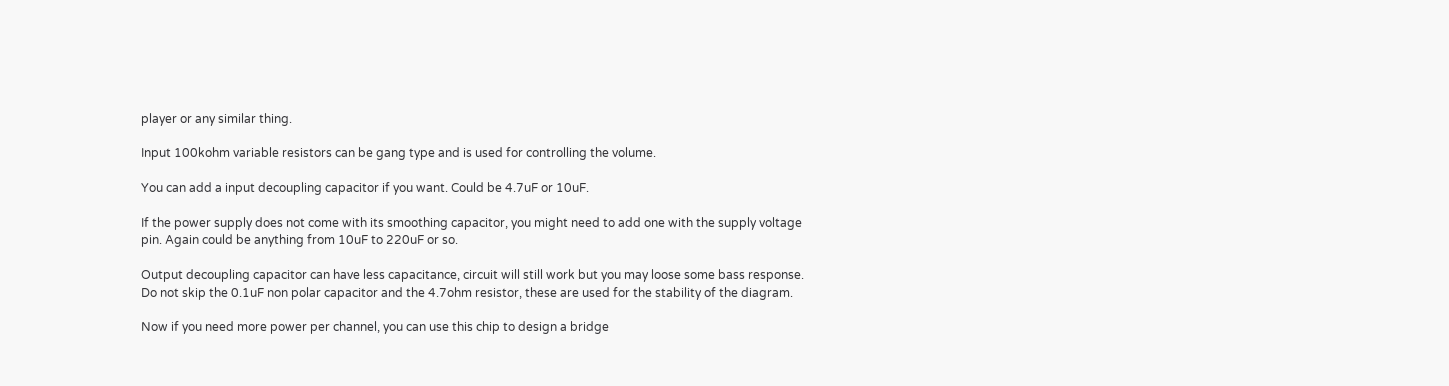player or any similar thing.

Input 100kohm variable resistors can be gang type and is used for controlling the volume.

You can add a input decoupling capacitor if you want. Could be 4.7uF or 10uF.

If the power supply does not come with its smoothing capacitor, you might need to add one with the supply voltage pin. Again could be anything from 10uF to 220uF or so.

Output decoupling capacitor can have less capacitance, circuit will still work but you may loose some bass response. Do not skip the 0.1uF non polar capacitor and the 4.7ohm resistor, these are used for the stability of the diagram.

Now if you need more power per channel, you can use this chip to design a bridge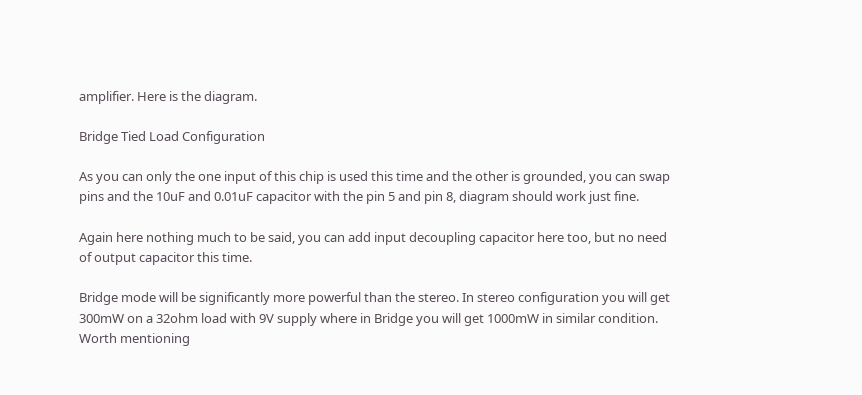amplifier. Here is the diagram.

Bridge Tied Load Configuration

As you can only the one input of this chip is used this time and the other is grounded, you can swap pins and the 10uF and 0.01uF capacitor with the pin 5 and pin 8, diagram should work just fine.

Again here nothing much to be said, you can add input decoupling capacitor here too, but no need of output capacitor this time.

Bridge mode will be significantly more powerful than the stereo. In stereo configuration you will get 300mW on a 32ohm load with 9V supply where in Bridge you will get 1000mW in similar condition. Worth mentioning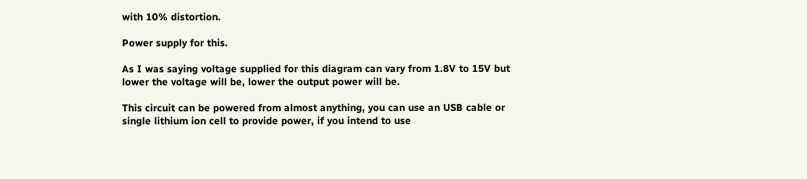with 10% distortion.

Power supply for this.

As I was saying voltage supplied for this diagram can vary from 1.8V to 15V but lower the voltage will be, lower the output power will be.

This circuit can be powered from almost anything, you can use an USB cable or single lithium ion cell to provide power, if you intend to use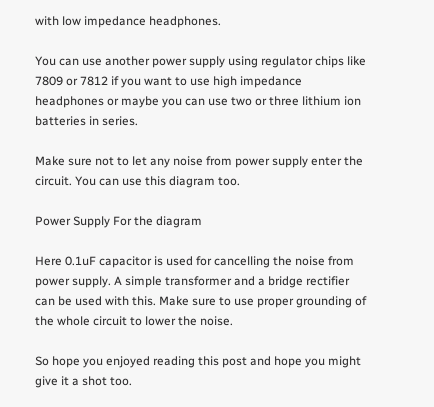with low impedance headphones.

You can use another power supply using regulator chips like 7809 or 7812 if you want to use high impedance headphones or maybe you can use two or three lithium ion batteries in series.

Make sure not to let any noise from power supply enter the circuit. You can use this diagram too.

Power Supply For the diagram

Here 0.1uF capacitor is used for cancelling the noise from power supply. A simple transformer and a bridge rectifier can be used with this. Make sure to use proper grounding of the whole circuit to lower the noise.

So hope you enjoyed reading this post and hope you might give it a shot too.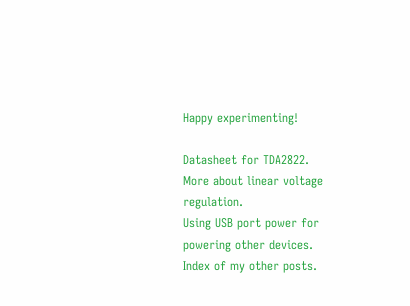Happy experimenting!

Datasheet for TDA2822.
More about linear voltage regulation.
Using USB port power for powering other devices.
Index of my other posts.